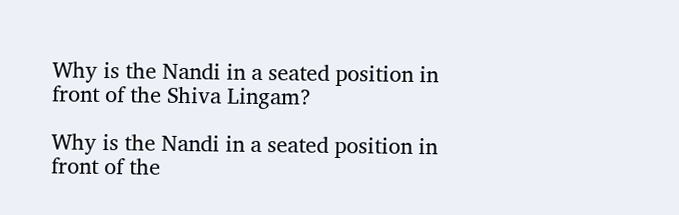Why is the Nandi in a seated position in front of the Shiva Lingam?

Why is the Nandi in a seated position in front of the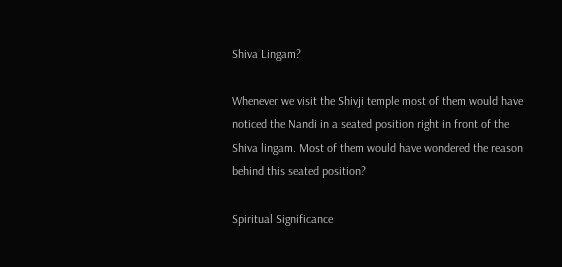Shiva Lingam?

Whenever we visit the Shivji temple most of them would have noticed the Nandi in a seated position right in front of the Shiva lingam. Most of them would have wondered the reason behind this seated position?

Spiritual Significance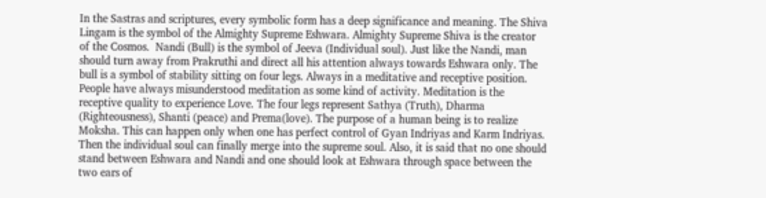In the Sastras and scriptures, every symbolic form has a deep significance and meaning. The Shiva  Lingam is the symbol of the Almighty Supreme Eshwara. Almighty Supreme Shiva is the creator of the Cosmos.  Nandi (Bull) is the symbol of Jeeva (Individual soul). Just like the Nandi, man should turn away from Prakruthi and direct all his attention always towards Eshwara only. The bull is a symbol of stability sitting on four legs. Always in a meditative and receptive position. People have always misunderstood meditation as some kind of activity. Meditation is the receptive quality to experience Love. The four legs represent Sathya (Truth), Dharma (Righteousness), Shanti (peace) and Prema(love). The purpose of a human being is to realize Moksha. This can happen only when one has perfect control of Gyan Indriyas and Karm Indriyas. Then the individual soul can finally merge into the supreme soul. Also, it is said that no one should stand between Eshwara and Nandi and one should look at Eshwara through space between the two ears of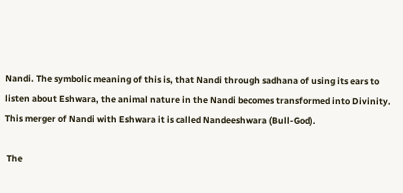Nandi. The symbolic meaning of this is, that Nandi through sadhana of using its ears to listen about Eshwara, the animal nature in the Nandi becomes transformed into Divinity. This merger of Nandi with Eshwara it is called Nandeeshwara (Bull-God).

 The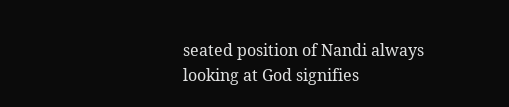seated position of Nandi always looking at God signifies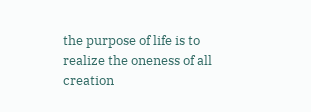the purpose of life is to realize the oneness of all creation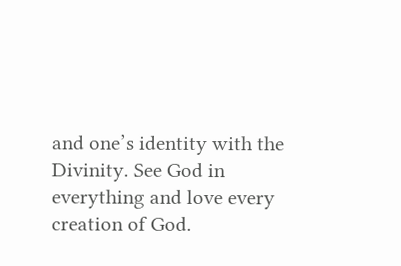and one’s identity with the Divinity. See God in everything and love every creation of God.